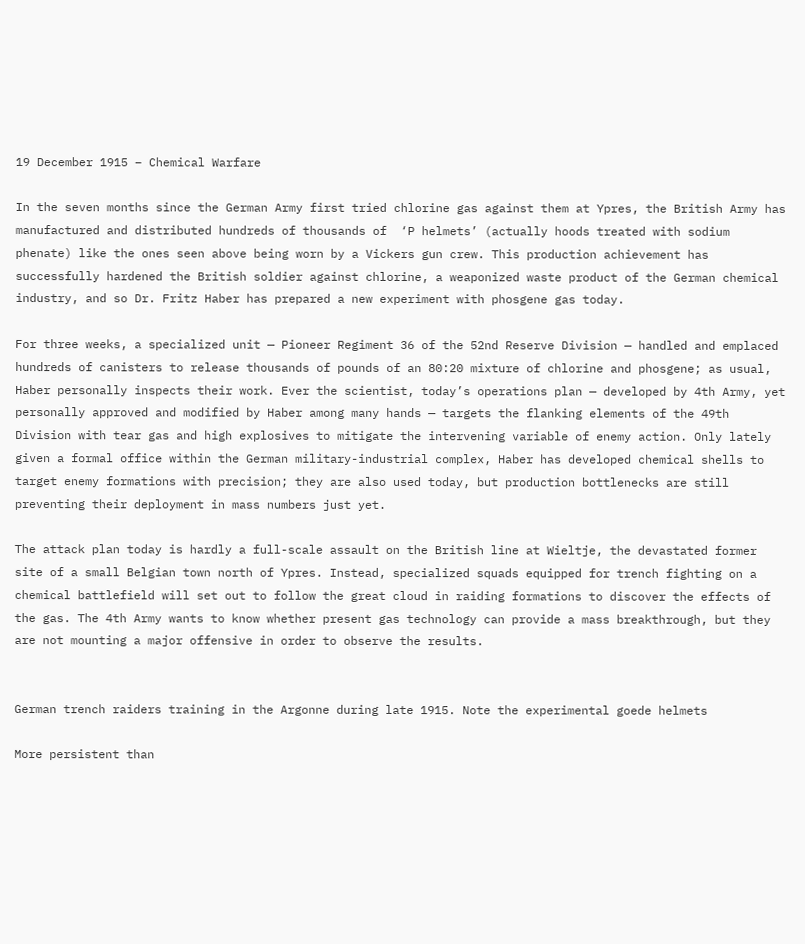19 December 1915 – Chemical Warfare

In the seven months since the German Army first tried chlorine gas against them at Ypres, the British Army has manufactured and distributed hundreds of thousands of  ‘P helmets’ (actually hoods treated with sodium phenate) like the ones seen above being worn by a Vickers gun crew. This production achievement has successfully hardened the British soldier against chlorine, a weaponized waste product of the German chemical industry, and so Dr. Fritz Haber has prepared a new experiment with phosgene gas today.

For three weeks, a specialized unit — Pioneer Regiment 36 of the 52nd Reserve Division — handled and emplaced hundreds of canisters to release thousands of pounds of an 80:20 mixture of chlorine and phosgene; as usual, Haber personally inspects their work. Ever the scientist, today’s operations plan — developed by 4th Army, yet personally approved and modified by Haber among many hands — targets the flanking elements of the 49th Division with tear gas and high explosives to mitigate the intervening variable of enemy action. Only lately given a formal office within the German military-industrial complex, Haber has developed chemical shells to target enemy formations with precision; they are also used today, but production bottlenecks are still preventing their deployment in mass numbers just yet.

The attack plan today is hardly a full-scale assault on the British line at Wieltje, the devastated former site of a small Belgian town north of Ypres. Instead, specialized squads equipped for trench fighting on a chemical battlefield will set out to follow the great cloud in raiding formations to discover the effects of the gas. The 4th Army wants to know whether present gas technology can provide a mass breakthrough, but they are not mounting a major offensive in order to observe the results.


German trench raiders training in the Argonne during late 1915. Note the experimental goede helmets

More persistent than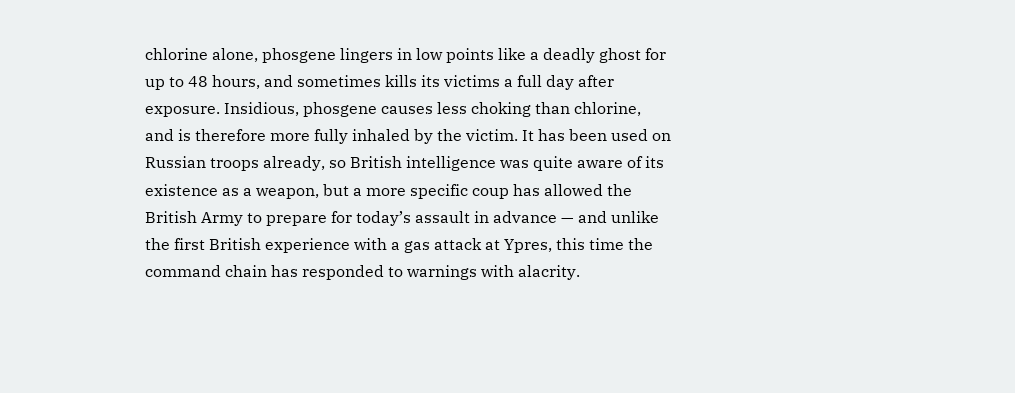chlorine alone, phosgene lingers in low points like a deadly ghost for up to 48 hours, and sometimes kills its victims a full day after exposure. Insidious, phosgene causes less choking than chlorine, and is therefore more fully inhaled by the victim. It has been used on Russian troops already, so British intelligence was quite aware of its existence as a weapon, but a more specific coup has allowed the British Army to prepare for today’s assault in advance — and unlike the first British experience with a gas attack at Ypres, this time the command chain has responded to warnings with alacrity.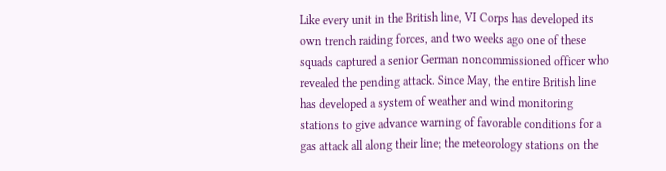Like every unit in the British line, VI Corps has developed its own trench raiding forces, and two weeks ago one of these squads captured a senior German noncommissioned officer who revealed the pending attack. Since May, the entire British line has developed a system of weather and wind monitoring stations to give advance warning of favorable conditions for a gas attack all along their line; the meteorology stations on the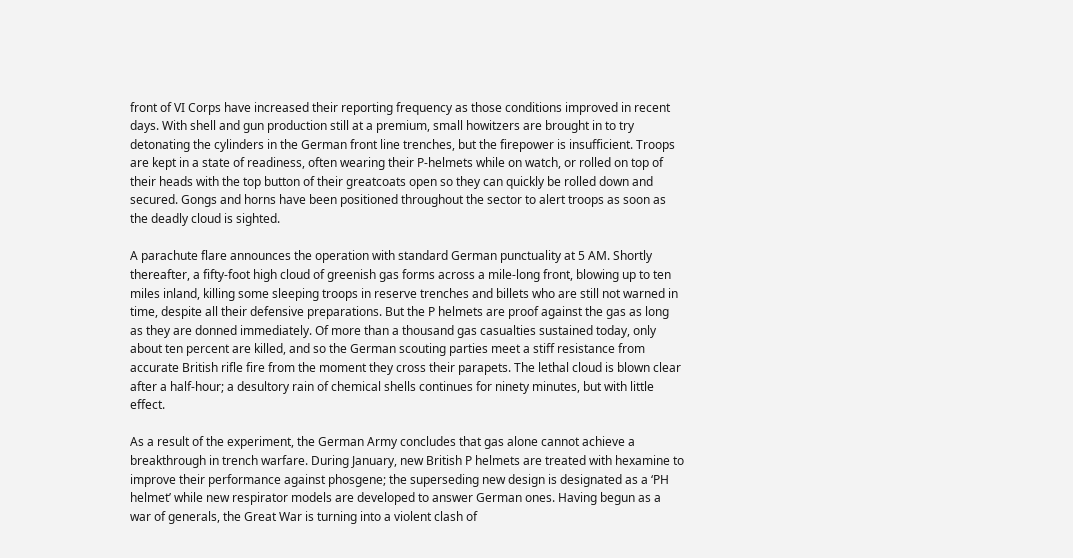front of VI Corps have increased their reporting frequency as those conditions improved in recent days. With shell and gun production still at a premium, small howitzers are brought in to try detonating the cylinders in the German front line trenches, but the firepower is insufficient. Troops are kept in a state of readiness, often wearing their P-helmets while on watch, or rolled on top of their heads with the top button of their greatcoats open so they can quickly be rolled down and secured. Gongs and horns have been positioned throughout the sector to alert troops as soon as the deadly cloud is sighted.

A parachute flare announces the operation with standard German punctuality at 5 AM. Shortly thereafter, a fifty-foot high cloud of greenish gas forms across a mile-long front, blowing up to ten miles inland, killing some sleeping troops in reserve trenches and billets who are still not warned in time, despite all their defensive preparations. But the P helmets are proof against the gas as long as they are donned immediately. Of more than a thousand gas casualties sustained today, only about ten percent are killed, and so the German scouting parties meet a stiff resistance from accurate British rifle fire from the moment they cross their parapets. The lethal cloud is blown clear after a half-hour; a desultory rain of chemical shells continues for ninety minutes, but with little effect.

As a result of the experiment, the German Army concludes that gas alone cannot achieve a breakthrough in trench warfare. During January, new British P helmets are treated with hexamine to improve their performance against phosgene; the superseding new design is designated as a ‘PH helmet’ while new respirator models are developed to answer German ones. Having begun as a war of generals, the Great War is turning into a violent clash of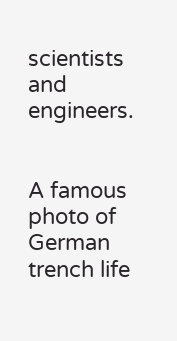scientists and engineers.


A famous photo of German trench life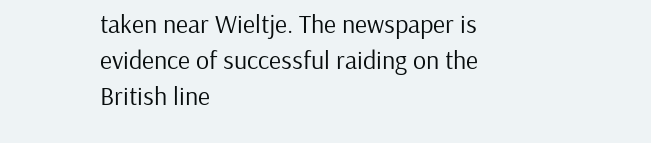taken near Wieltje. The newspaper is evidence of successful raiding on the British line